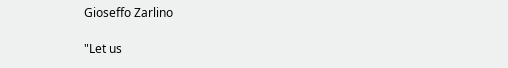Gioseffo Zarlino

"Let us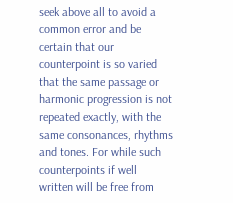seek above all to avoid a common error and be certain that our counterpoint is so varied that the same passage or harmonic progression is not repeated exactly, with the same consonances, rhythms and tones. For while such counterpoints if well written will be free from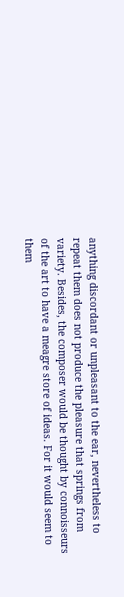anything discordant or unpleasant to the ear, nevertheless to repeat them does not produce the pleasure that springs from variety. Besides, the composer would be thought by connoisseurs of the art to have a meagre store of ideas. For it would seem to them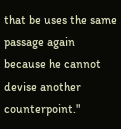that be uses the same passage again because he cannot devise another counterpoint."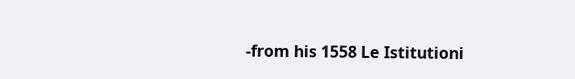-from his 1558 Le Istitutioni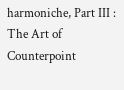harmoniche, Part III : The Art of Counterpoint